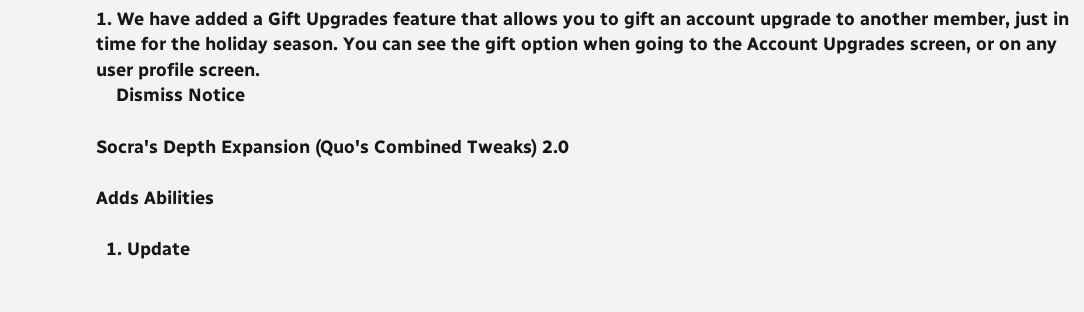1. We have added a Gift Upgrades feature that allows you to gift an account upgrade to another member, just in time for the holiday season. You can see the gift option when going to the Account Upgrades screen, or on any user profile screen.
    Dismiss Notice

Socra's Depth Expansion (Quo's Combined Tweaks) 2.0

Adds Abilities

  1. Update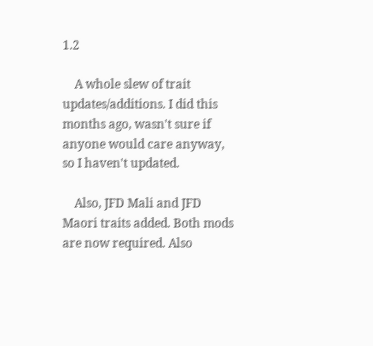1.2

    A whole slew of trait updates/additions. I did this months ago, wasn't sure if anyone would care anyway, so I haven't updated.

    Also, JFD Mali and JFD Maori traits added. Both mods are now required. Also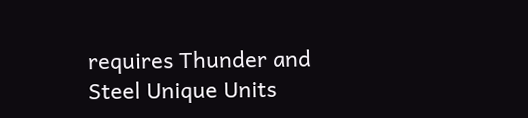requires Thunder and Steel Unique Units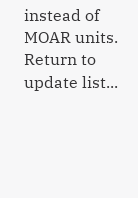instead of MOAR units.
Return to update list...